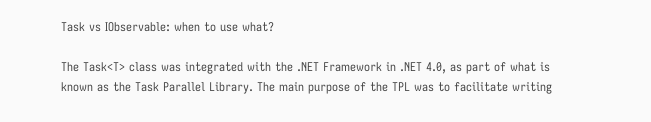Task vs IObservable: when to use what?

The Task<T> class was integrated with the .NET Framework in .NET 4.0, as part of what is known as the Task Parallel Library. The main purpose of the TPL was to facilitate writing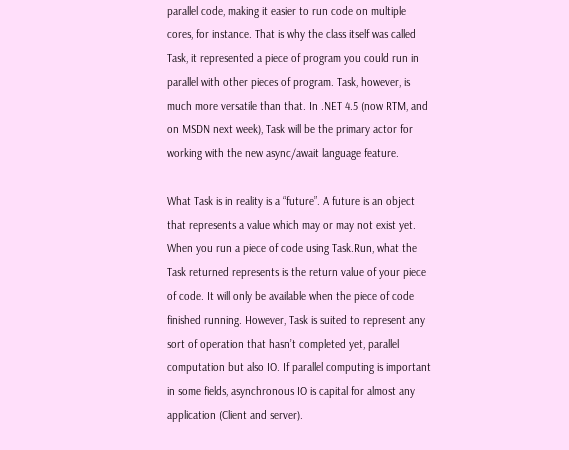parallel code, making it easier to run code on multiple cores, for instance. That is why the class itself was called Task, it represented a piece of program you could run in parallel with other pieces of program. Task, however, is much more versatile than that. In .NET 4.5 (now RTM, and on MSDN next week), Task will be the primary actor for working with the new async/await language feature.

What Task is in reality is a “future”. A future is an object that represents a value which may or may not exist yet. When you run a piece of code using Task.Run, what the Task returned represents is the return value of your piece of code. It will only be available when the piece of code finished running. However, Task is suited to represent any sort of operation that hasn’t completed yet, parallel computation but also IO. If parallel computing is important in some fields, asynchronous IO is capital for almost any application (Client and server).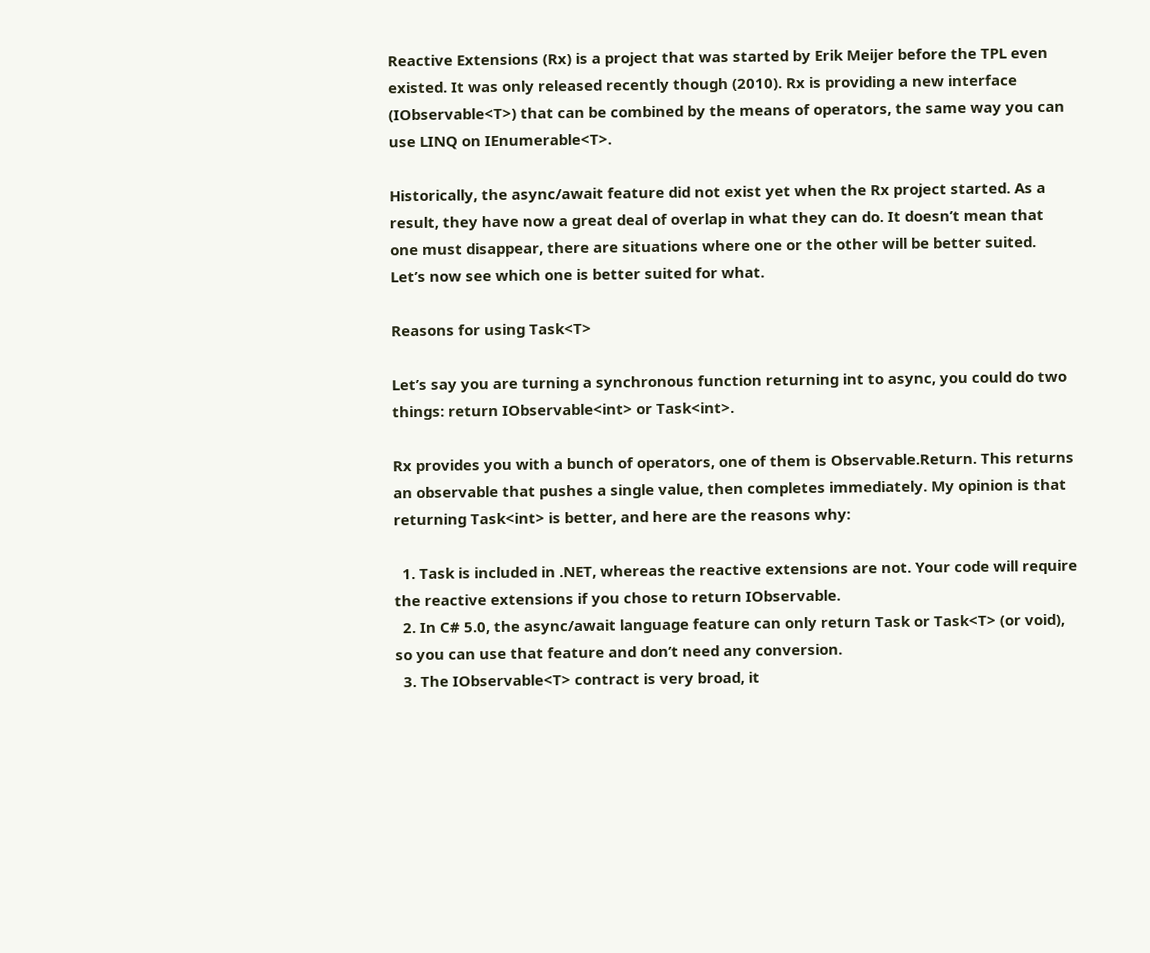Reactive Extensions (Rx) is a project that was started by Erik Meijer before the TPL even existed. It was only released recently though (2010). Rx is providing a new interface (IObservable<T>) that can be combined by the means of operators, the same way you can use LINQ on IEnumerable<T>.

Historically, the async/await feature did not exist yet when the Rx project started. As a result, they have now a great deal of overlap in what they can do. It doesn’t mean that one must disappear, there are situations where one or the other will be better suited. Let’s now see which one is better suited for what.

Reasons for using Task<T>

Let’s say you are turning a synchronous function returning int to async, you could do two things: return IObservable<int> or Task<int>.

Rx provides you with a bunch of operators, one of them is Observable.Return. This returns an observable that pushes a single value, then completes immediately. My opinion is that returning Task<int> is better, and here are the reasons why:

  1. Task is included in .NET, whereas the reactive extensions are not. Your code will require the reactive extensions if you chose to return IObservable.
  2. In C# 5.0, the async/await language feature can only return Task or Task<T> (or void), so you can use that feature and don’t need any conversion.
  3. The IObservable<T> contract is very broad, it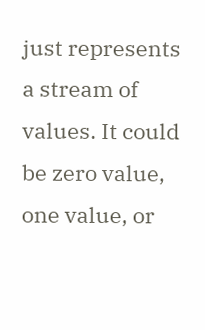just represents a stream of values. It could be zero value, one value, or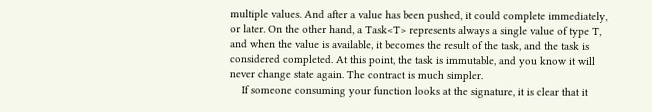multiple values. And after a value has been pushed, it could complete immediately, or later. On the other hand, a Task<T> represents always a single value of type T, and when the value is available, it becomes the result of the task, and the task is considered completed. At this point, the task is immutable, and you know it will never change state again. The contract is much simpler.
    If someone consuming your function looks at the signature, it is clear that it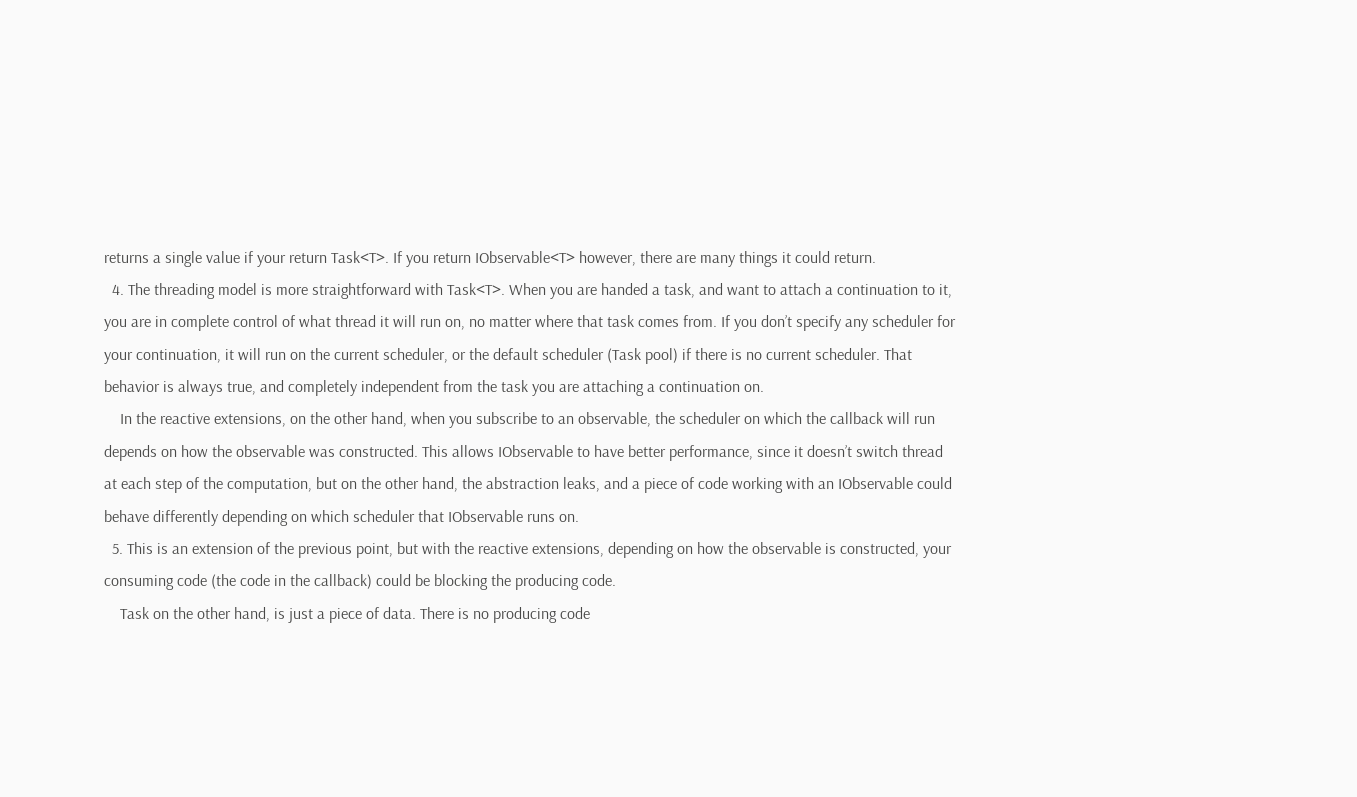returns a single value if your return Task<T>. If you return IObservable<T> however, there are many things it could return.
  4. The threading model is more straightforward with Task<T>. When you are handed a task, and want to attach a continuation to it, you are in complete control of what thread it will run on, no matter where that task comes from. If you don’t specify any scheduler for your continuation, it will run on the current scheduler, or the default scheduler (Task pool) if there is no current scheduler. That behavior is always true, and completely independent from the task you are attaching a continuation on.
    In the reactive extensions, on the other hand, when you subscribe to an observable, the scheduler on which the callback will run depends on how the observable was constructed. This allows IObservable to have better performance, since it doesn’t switch thread at each step of the computation, but on the other hand, the abstraction leaks, and a piece of code working with an IObservable could behave differently depending on which scheduler that IObservable runs on.
  5. This is an extension of the previous point, but with the reactive extensions, depending on how the observable is constructed, your consuming code (the code in the callback) could be blocking the producing code.
    Task on the other hand, is just a piece of data. There is no producing code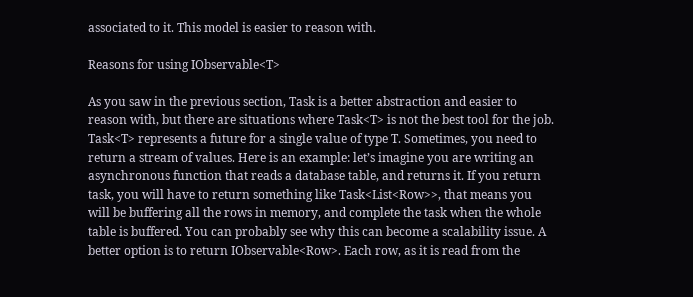associated to it. This model is easier to reason with.

Reasons for using IObservable<T>

As you saw in the previous section, Task is a better abstraction and easier to reason with, but there are situations where Task<T> is not the best tool for the job. Task<T> represents a future for a single value of type T. Sometimes, you need to return a stream of values. Here is an example: let’s imagine you are writing an asynchronous function that reads a database table, and returns it. If you return task, you will have to return something like Task<List<Row>>, that means you will be buffering all the rows in memory, and complete the task when the whole table is buffered. You can probably see why this can become a scalability issue. A better option is to return IObservable<Row>. Each row, as it is read from the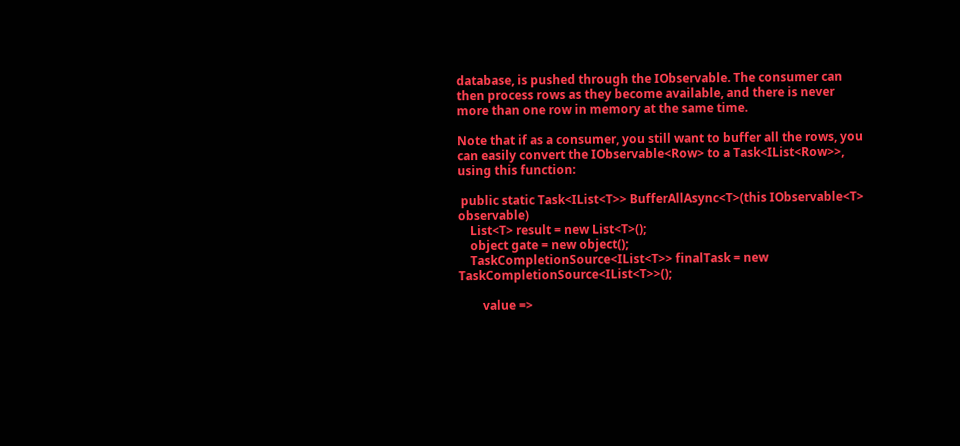database, is pushed through the IObservable. The consumer can then process rows as they become available, and there is never more than one row in memory at the same time.

Note that if as a consumer, you still want to buffer all the rows, you can easily convert the IObservable<Row> to a Task<IList<Row>>, using this function:

 public static Task<IList<T>> BufferAllAsync<T>(this IObservable<T> observable)
    List<T> result = new List<T>();
    object gate = new object();
    TaskCompletionSource<IList<T>> finalTask = new TaskCompletionSource<IList<T>>();

        value =>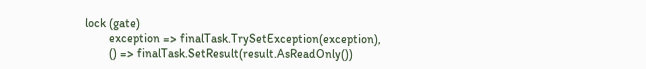lock (gate)
        exception => finalTask.TrySetException(exception),
        () => finalTask.SetResult(result.AsReadOnly())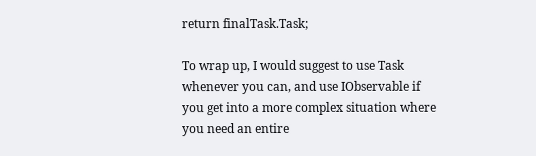return finalTask.Task;

To wrap up, I would suggest to use Task whenever you can, and use IObservable if you get into a more complex situation where you need an entire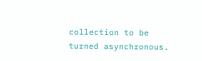collection to be turned asynchronous.